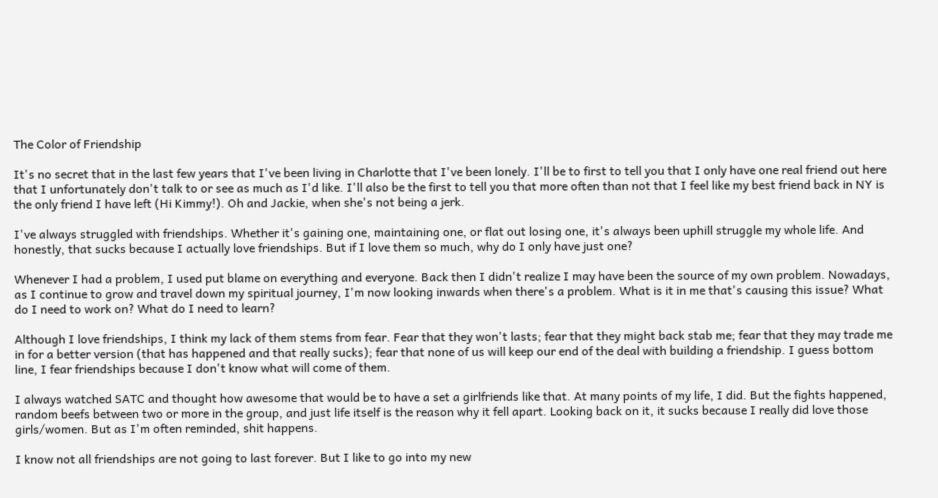The Color of Friendship

It's no secret that in the last few years that I've been living in Charlotte that I've been lonely. I'll be to first to tell you that I only have one real friend out here that I unfortunately don't talk to or see as much as I'd like. I'll also be the first to tell you that more often than not that I feel like my best friend back in NY is the only friend I have left (Hi Kimmy!). Oh and Jackie, when she's not being a jerk.

I've always struggled with friendships. Whether it's gaining one, maintaining one, or flat out losing one, it's always been uphill struggle my whole life. And honestly, that sucks because I actually love friendships. But if I love them so much, why do I only have just one?

Whenever I had a problem, I used put blame on everything and everyone. Back then I didn't realize I may have been the source of my own problem. Nowadays, as I continue to grow and travel down my spiritual journey, I'm now looking inwards when there's a problem. What is it in me that's causing this issue? What do I need to work on? What do I need to learn?

Although I love friendships, I think my lack of them stems from fear. Fear that they won't lasts; fear that they might back stab me; fear that they may trade me in for a better version (that has happened and that really sucks); fear that none of us will keep our end of the deal with building a friendship. I guess bottom line, I fear friendships because I don't know what will come of them.

I always watched SATC and thought how awesome that would be to have a set a girlfriends like that. At many points of my life, I did. But the fights happened, random beefs between two or more in the group, and just life itself is the reason why it fell apart. Looking back on it, it sucks because I really did love those girls/women. But as I'm often reminded, shit happens.

I know not all friendships are not going to last forever. But I like to go into my new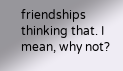friendships thinking that. I mean, why not?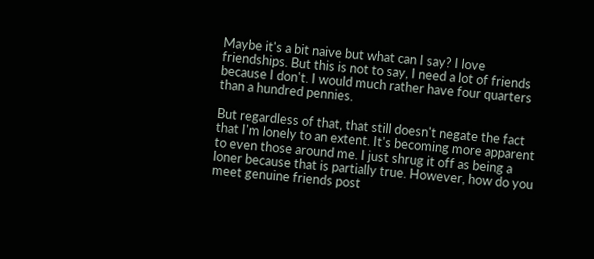Maybe it's a bit naive but what can I say? I love friendships. But this is not to say, I need a lot of friends because I don't. I would much rather have four quarters than a hundred pennies.

But regardless of that, that still doesn't negate the fact that I'm lonely to an extent. It's becoming more apparent to even those around me. I just shrug it off as being a loner because that is partially true. However, how do you meet genuine friends post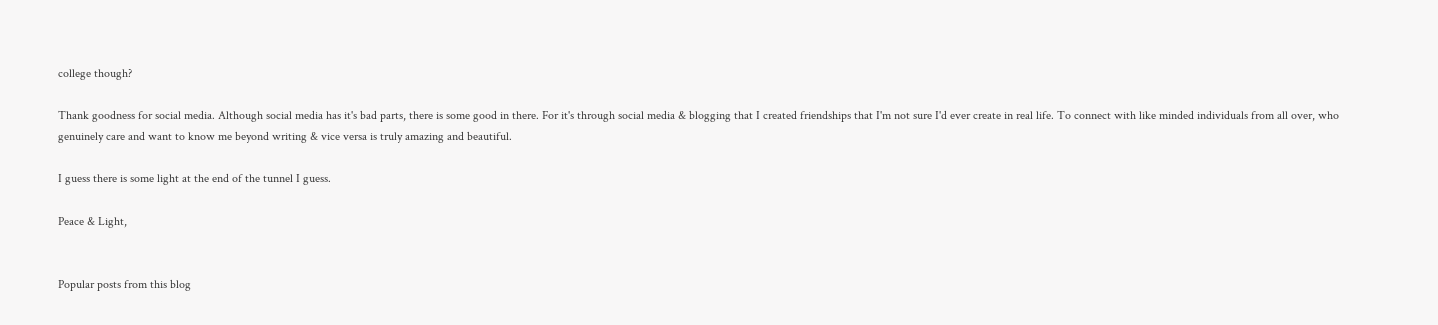college though?

Thank goodness for social media. Although social media has it's bad parts, there is some good in there. For it's through social media & blogging that I created friendships that I'm not sure I'd ever create in real life. To connect with like minded individuals from all over, who genuinely care and want to know me beyond writing & vice versa is truly amazing and beautiful.

I guess there is some light at the end of the tunnel I guess.

Peace & Light,


Popular posts from this blog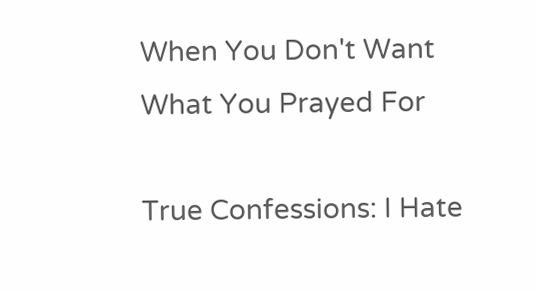When You Don't Want What You Prayed For

True Confessions: I Hate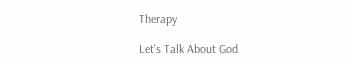Therapy

Let's Talk About God